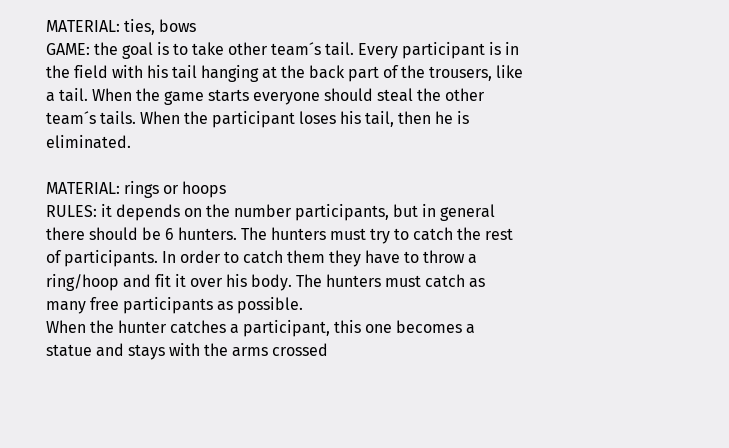MATERIAL: ties, bows
GAME: the goal is to take other team´s tail. Every participant is in the field with his tail hanging at the back part of the trousers, like a tail. When the game starts everyone should steal the other team´s tails. When the participant loses his tail, then he is eliminated.

MATERIAL: rings or hoops
RULES: it depends on the number participants, but in general there should be 6 hunters. The hunters must try to catch the rest of participants. In order to catch them they have to throw a ring/hoop and fit it over his body. The hunters must catch as many free participants as possible.
When the hunter catches a participant, this one becomes a statue and stays with the arms crossed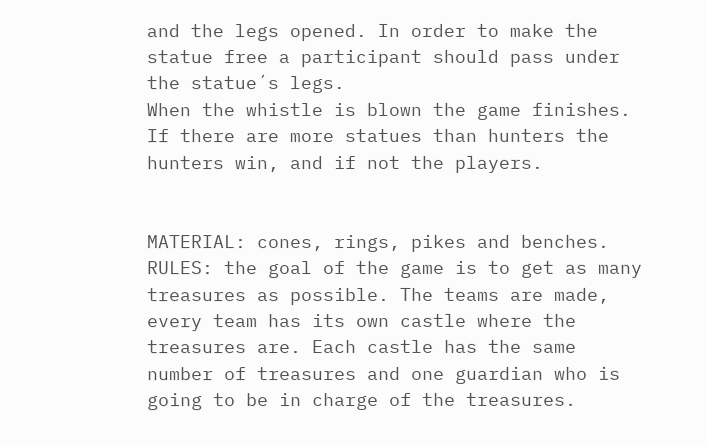and the legs opened. In order to make the statue free a participant should pass under the statue´s legs.
When the whistle is blown the game finishes. If there are more statues than hunters the hunters win, and if not the players.


MATERIAL: cones, rings, pikes and benches.
RULES: the goal of the game is to get as many treasures as possible. The teams are made, every team has its own castle where the treasures are. Each castle has the same number of treasures and one guardian who is going to be in charge of the treasures.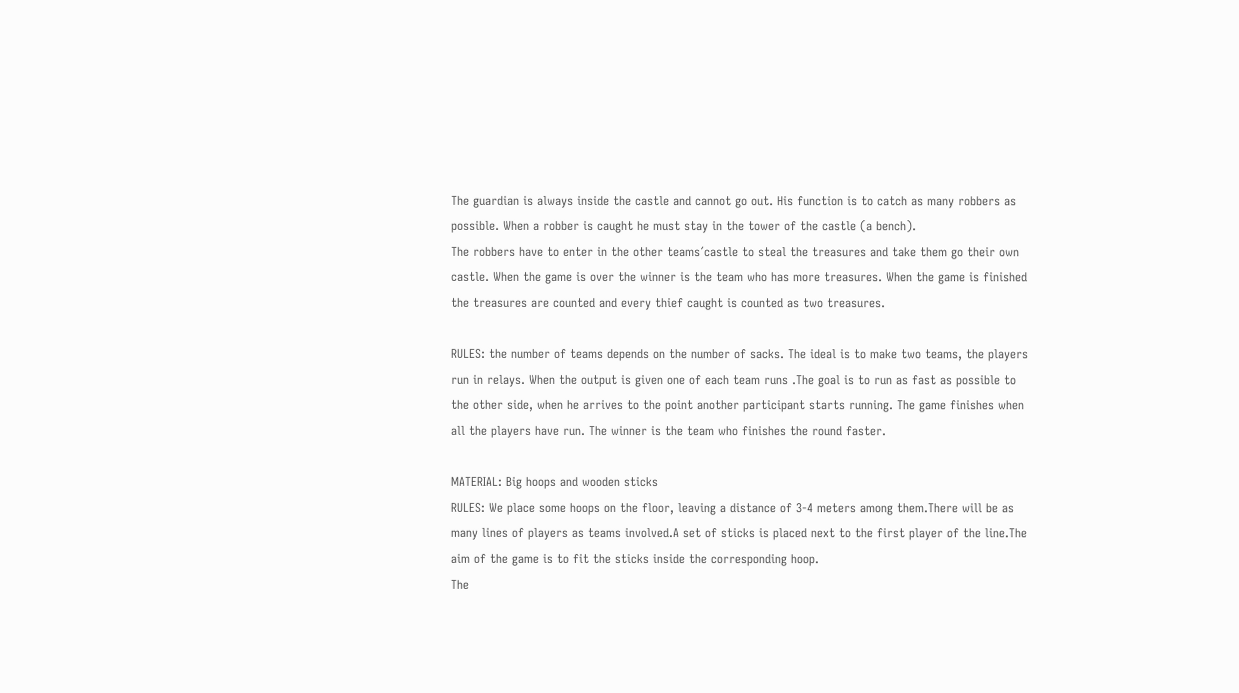The guardian is always inside the castle and cannot go out. His function is to catch as many robbers as possible. When a robber is caught he must stay in the tower of the castle (a bench).
The robbers have to enter in the other teams´castle to steal the treasures and take them go their own castle. When the game is over the winner is the team who has more treasures. When the game is finished the treasures are counted and every thief caught is counted as two treasures.

RULES: the number of teams depends on the number of sacks. The ideal is to make two teams, the players run in relays. When the output is given one of each team runs .The goal is to run as fast as possible to the other side, when he arrives to the point another participant starts running. The game finishes when all the players have run. The winner is the team who finishes the round faster.

MATERIAL: Big hoops and wooden sticks
RULES: We place some hoops on the floor, leaving a distance of 3-4 meters among them.There will be as many lines of players as teams involved.A set of sticks is placed next to the first player of the line.The aim of the game is to fit the sticks inside the corresponding hoop.
The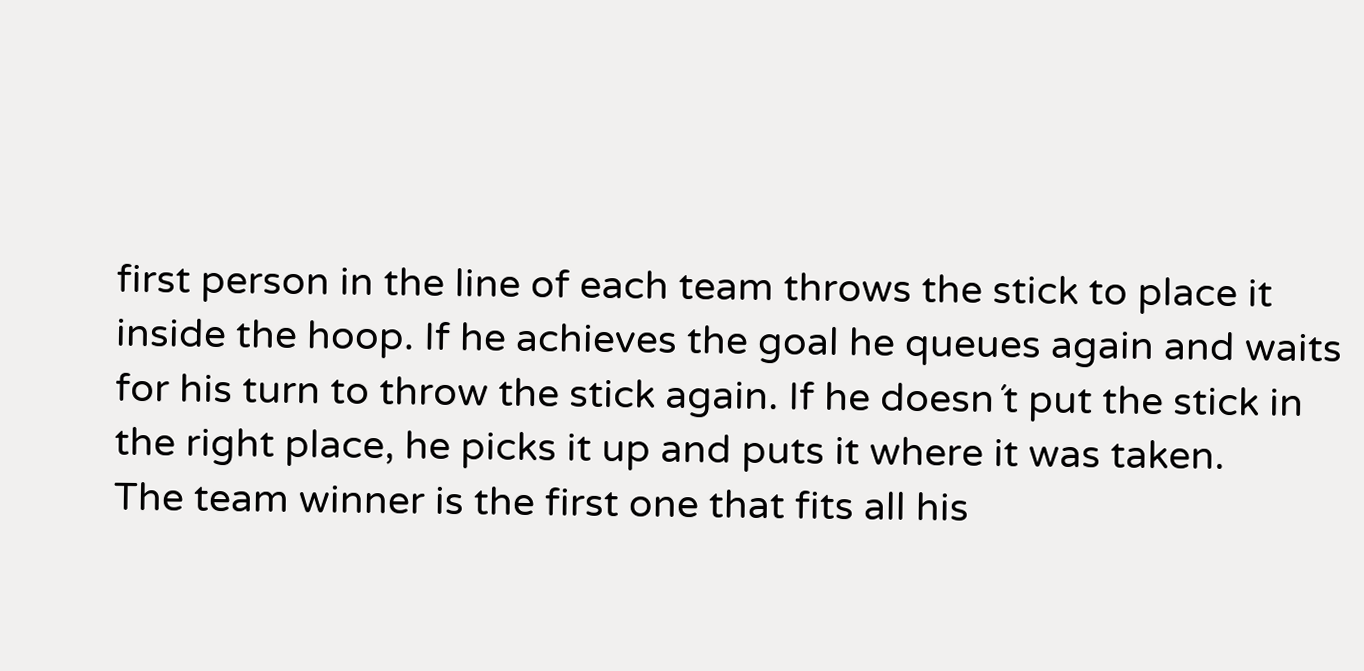first person in the line of each team throws the stick to place it inside the hoop. If he achieves the goal he queues again and waits for his turn to throw the stick again. If he doesn´t put the stick in the right place, he picks it up and puts it where it was taken.
The team winner is the first one that fits all his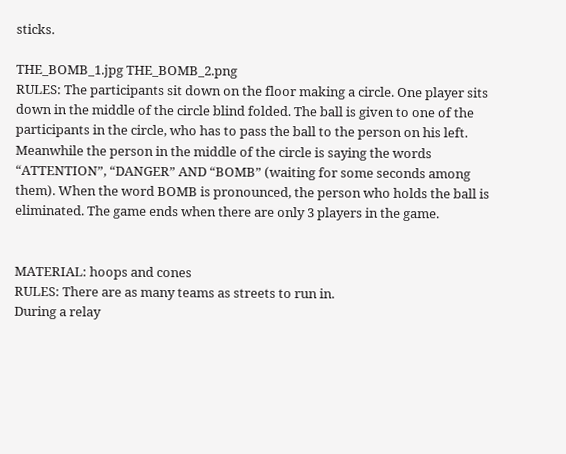sticks.

THE_BOMB_1.jpg THE_BOMB_2.png
RULES: The participants sit down on the floor making a circle. One player sits down in the middle of the circle blind folded. The ball is given to one of the participants in the circle, who has to pass the ball to the person on his left. Meanwhile the person in the middle of the circle is saying the words “ATTENTION”, “DANGER” AND “BOMB” (waiting for some seconds among them). When the word BOMB is pronounced, the person who holds the ball is eliminated. The game ends when there are only 3 players in the game.


MATERIAL: hoops and cones
RULES: There are as many teams as streets to run in.
During a relay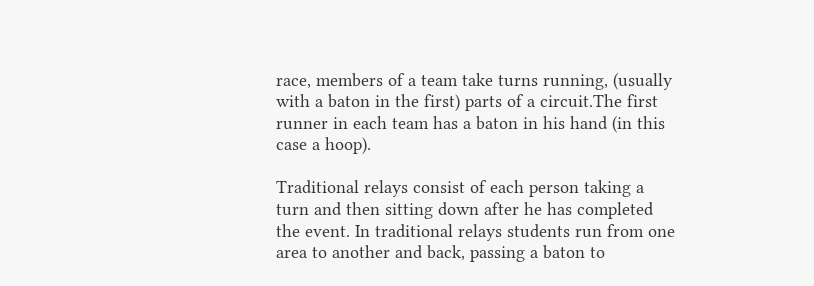race, members of a team take turns running, (usually with a baton in the first) parts of a circuit.The first runner in each team has a baton in his hand (in this case a hoop).

Traditional relays consist of each person taking a turn and then sitting down after he has completed the event. In traditional relays students run from one area to another and back, passing a baton to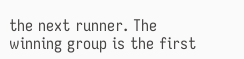the next runner. The winning group is the first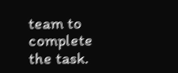team to complete the task.